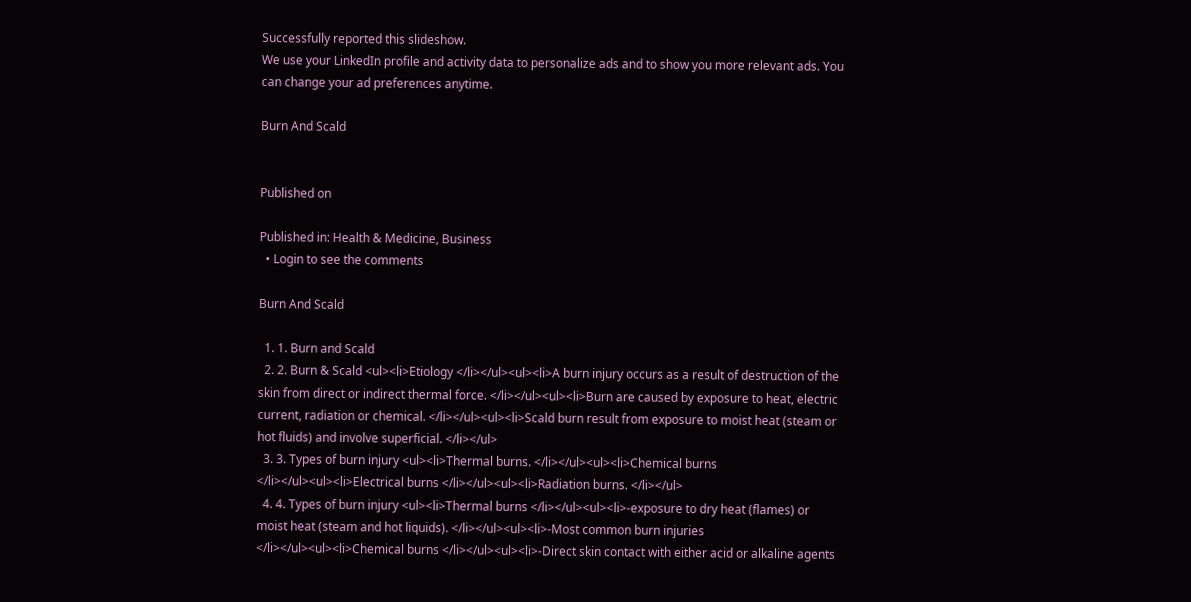Successfully reported this slideshow.
We use your LinkedIn profile and activity data to personalize ads and to show you more relevant ads. You can change your ad preferences anytime.

Burn And Scald


Published on

Published in: Health & Medicine, Business
  • Login to see the comments

Burn And Scald

  1. 1. Burn and Scald
  2. 2. Burn & Scald <ul><li>Etiology </li></ul><ul><li>A burn injury occurs as a result of destruction of the skin from direct or indirect thermal force. </li></ul><ul><li>Burn are caused by exposure to heat, electric current, radiation or chemical. </li></ul><ul><li>Scald burn result from exposure to moist heat (steam or hot fluids) and involve superficial. </li></ul>
  3. 3. Types of burn injury <ul><li>Thermal burns. </li></ul><ul><li>Chemical burns </li></ul><ul><li>Electrical burns </li></ul><ul><li>Radiation burns. </li></ul>
  4. 4. Types of burn injury <ul><li>Thermal burns </li></ul><ul><li>-exposure to dry heat (flames) or moist heat (steam and hot liquids). </li></ul><ul><li>-Most common burn injuries </li></ul><ul><li>Chemical burns </li></ul><ul><li>-Direct skin contact with either acid or alkaline agents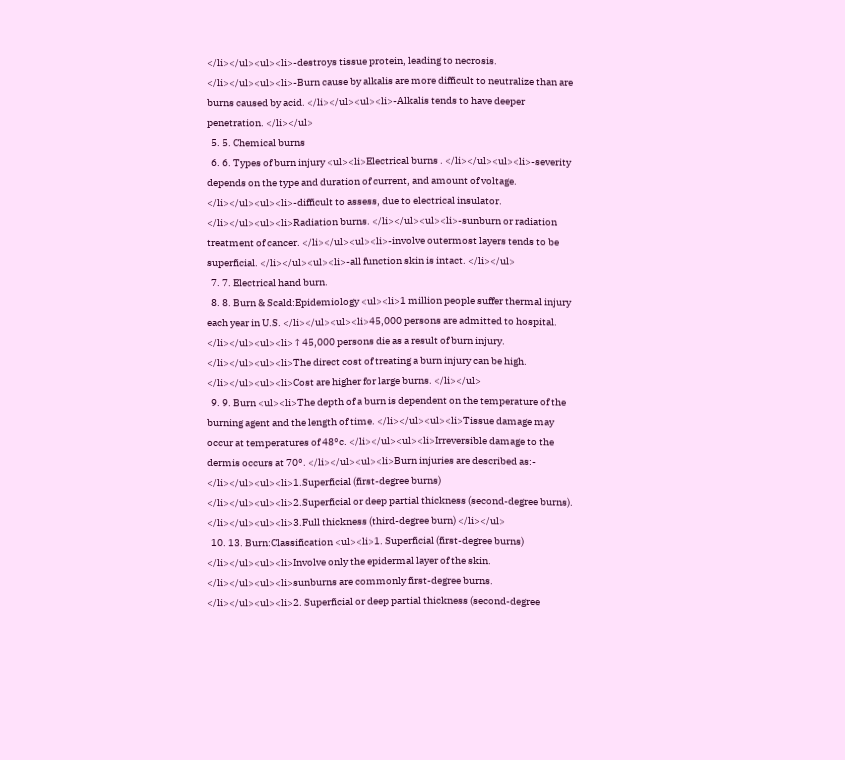</li></ul><ul><li>-destroys tissue protein, leading to necrosis. </li></ul><ul><li>-Burn cause by alkalis are more difficult to neutralize than are burns caused by acid. </li></ul><ul><li>-Alkalis tends to have deeper penetration. </li></ul>
  5. 5. Chemical burns
  6. 6. Types of burn injury <ul><li>Electrical burns . </li></ul><ul><li>-severity depends on the type and duration of current, and amount of voltage. </li></ul><ul><li>-difficult to assess, due to electrical insulator. </li></ul><ul><li>Radiation burns. </li></ul><ul><li>-sunburn or radiation treatment of cancer. </li></ul><ul><li>-involve outermost layers tends to be superficial. </li></ul><ul><li>-all function skin is intact. </li></ul>
  7. 7. Electrical hand burn.
  8. 8. Burn & Scald:Epidemiology <ul><li>1 million people suffer thermal injury each year in U.S. </li></ul><ul><li>45,000 persons are admitted to hospital. </li></ul><ul><li>↑45,000 persons die as a result of burn injury. </li></ul><ul><li>The direct cost of treating a burn injury can be high. </li></ul><ul><li>Cost are higher for large burns. </li></ul>
  9. 9. Burn <ul><li>The depth of a burn is dependent on the temperature of the burning agent and the length of time. </li></ul><ul><li>Tissue damage may occur at temperatures of 48°c. </li></ul><ul><li>Irreversible damage to the dermis occurs at 70°. </li></ul><ul><li>Burn injuries are described as:- </li></ul><ul><li>1.Superficial (first-degree burns) </li></ul><ul><li>2.Superficial or deep partial thickness (second-degree burns). </li></ul><ul><li>3.Full thickness (third-degree burn) </li></ul>
  10. 13. Burn:Classification <ul><li>1. Superficial (first-degree burns) </li></ul><ul><li>Involve only the epidermal layer of the skin. </li></ul><ul><li>sunburns are commonly first-degree burns. </li></ul><ul><li>2. Superficial or deep partial thickness (second-degree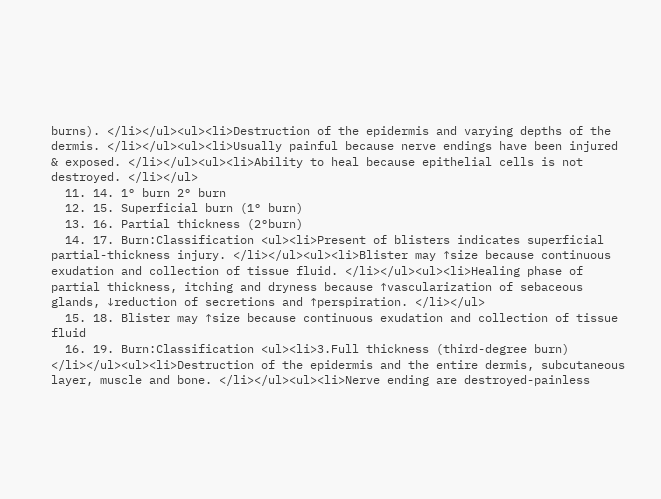burns). </li></ul><ul><li>Destruction of the epidermis and varying depths of the dermis. </li></ul><ul><li>Usually painful because nerve endings have been injured & exposed. </li></ul><ul><li>Ability to heal because epithelial cells is not destroyed. </li></ul>
  11. 14. 1° burn 2° burn
  12. 15. Superficial burn (1° burn)
  13. 16. Partial thickness (2°burn)
  14. 17. Burn:Classification <ul><li>Present of blisters indicates superficial partial-thickness injury. </li></ul><ul><li>Blister may ↑size because continuous exudation and collection of tissue fluid. </li></ul><ul><li>Healing phase of partial thickness, itching and dryness because ↑vascularization of sebaceous glands, ↓reduction of secretions and ↑perspiration. </li></ul>
  15. 18. Blister may ↑size because continuous exudation and collection of tissue fluid
  16. 19. Burn:Classification <ul><li>3.Full thickness (third-degree burn) </li></ul><ul><li>Destruction of the epidermis and the entire dermis, subcutaneous layer, muscle and bone. </li></ul><ul><li>Nerve ending are destroyed-painless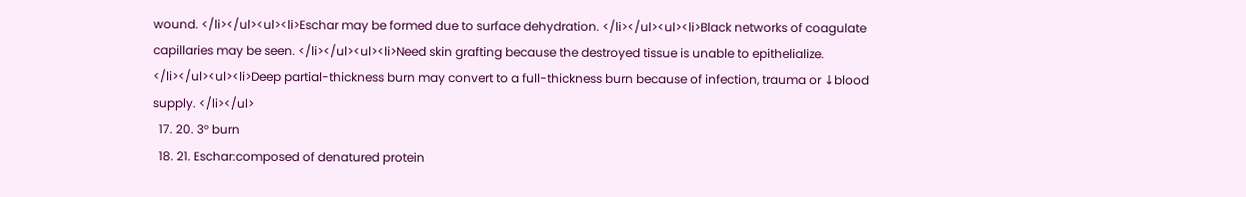wound. </li></ul><ul><li>Eschar may be formed due to surface dehydration. </li></ul><ul><li>Black networks of coagulate capillaries may be seen. </li></ul><ul><li>Need skin grafting because the destroyed tissue is unable to epithelialize. </li></ul><ul><li>Deep partial-thickness burn may convert to a full-thickness burn because of infection, trauma or ↓blood supply. </li></ul>
  17. 20. 3° burn
  18. 21. Eschar:composed of denatured protein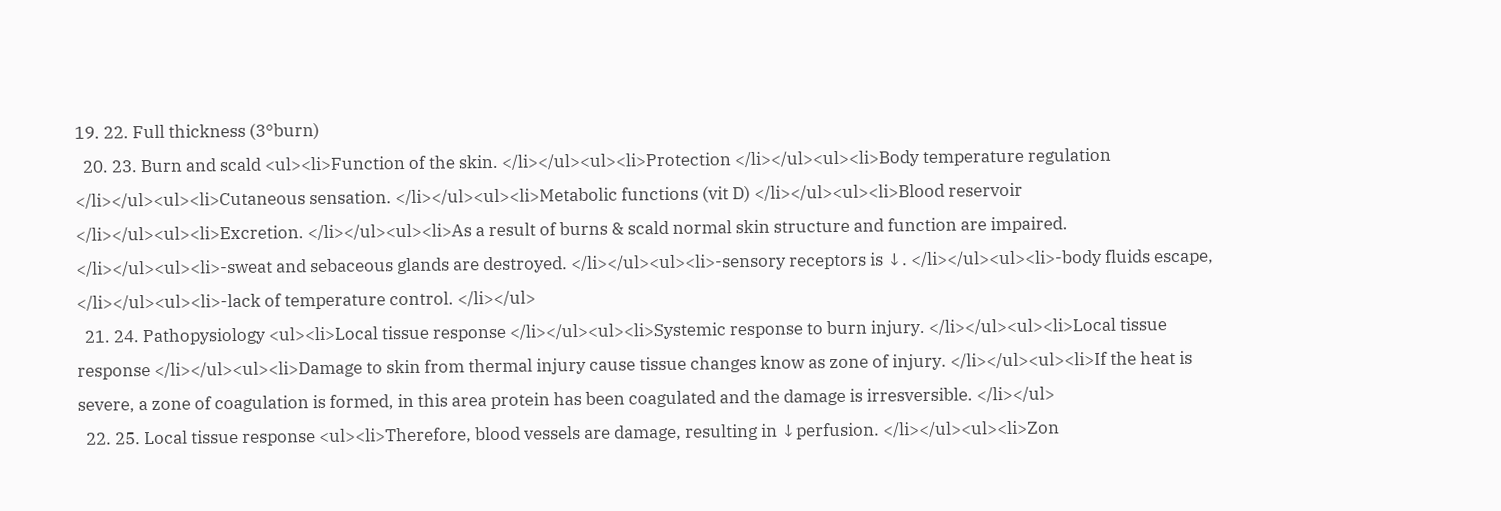19. 22. Full thickness (3°burn)
  20. 23. Burn and scald <ul><li>Function of the skin. </li></ul><ul><li>Protection </li></ul><ul><li>Body temperature regulation </li></ul><ul><li>Cutaneous sensation. </li></ul><ul><li>Metabolic functions (vit D) </li></ul><ul><li>Blood reservoir </li></ul><ul><li>Excretion. </li></ul><ul><li>As a result of burns & scald normal skin structure and function are impaired. </li></ul><ul><li>-sweat and sebaceous glands are destroyed. </li></ul><ul><li>-sensory receptors is ↓. </li></ul><ul><li>-body fluids escape, </li></ul><ul><li>-lack of temperature control. </li></ul>
  21. 24. Pathopysiology <ul><li>Local tissue response </li></ul><ul><li>Systemic response to burn injury. </li></ul><ul><li>Local tissue response </li></ul><ul><li>Damage to skin from thermal injury cause tissue changes know as zone of injury. </li></ul><ul><li>If the heat is severe, a zone of coagulation is formed, in this area protein has been coagulated and the damage is irresversible. </li></ul>
  22. 25. Local tissue response <ul><li>Therefore, blood vessels are damage, resulting in ↓perfusion. </li></ul><ul><li>Zon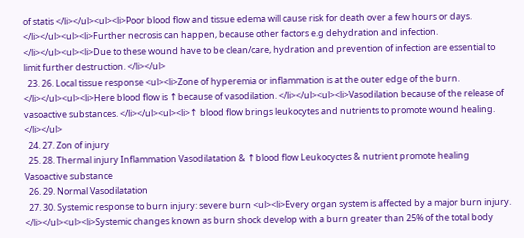of statis </li></ul><ul><li>Poor blood flow and tissue edema will cause risk for death over a few hours or days. </li></ul><ul><li>Further necrosis can happen, because other factors e.g dehydration and infection. </li></ul><ul><li>Due to these wound have to be clean/care, hydration and prevention of infection are essential to limit further destruction. </li></ul>
  23. 26. Local tissue response <ul><li>Zone of hyperemia or inflammation is at the outer edge of the burn. </li></ul><ul><li>Here blood flow is ↑because of vasodilation. </li></ul><ul><li>Vasodilation because of the release of vasoactive substances. </li></ul><ul><li>↑ blood flow brings leukocytes and nutrients to promote wound healing. </li></ul>
  24. 27. Zon of injury
  25. 28. Thermal injury Inflammation Vasodilatation & ↑blood flow Leukocyctes & nutrient promote healing Vasoactive substance
  26. 29. Normal Vasodilatation
  27. 30. Systemic response to burn injury: severe burn <ul><li>Every organ system is affected by a major burn injury. </li></ul><ul><li>Systemic changes known as burn shock develop with a burn greater than 25% of the total body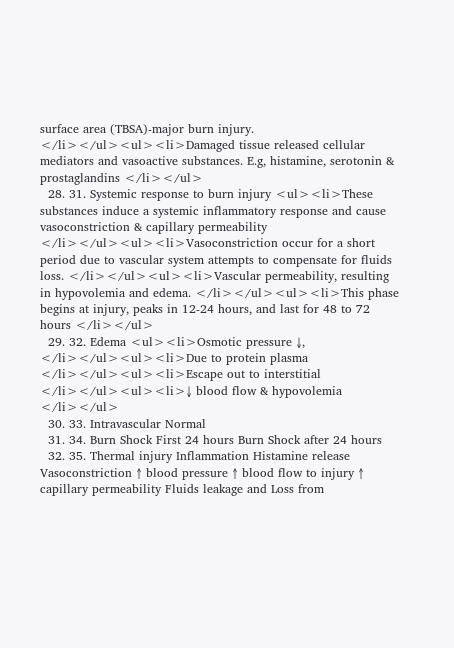surface area (TBSA)-major burn injury. </li></ul><ul><li>Damaged tissue released cellular mediators and vasoactive substances. E.g, histamine, serotonin & prostaglandins </li></ul>
  28. 31. Systemic response to burn injury <ul><li>These substances induce a systemic inflammatory response and cause vasoconstriction & capillary permeability </li></ul><ul><li>Vasoconstriction occur for a short period due to vascular system attempts to compensate for fluids loss. </li></ul><ul><li>Vascular permeability, resulting in hypovolemia and edema. </li></ul><ul><li>This phase begins at injury, peaks in 12-24 hours, and last for 48 to 72 hours </li></ul>
  29. 32. Edema <ul><li>Osmotic pressure ↓, </li></ul><ul><li>Due to protein plasma </li></ul><ul><li>Escape out to interstitial </li></ul><ul><li>↓ blood flow & hypovolemia </li></ul>
  30. 33. Intravascular Normal
  31. 34. Burn Shock First 24 hours Burn Shock after 24 hours
  32. 35. Thermal injury Inflammation Histamine release Vasoconstriction ↑ blood pressure ↑ blood flow to injury ↑ capillary permeability Fluids leakage and Loss from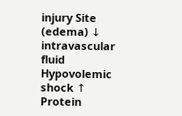injury Site (edema) ↓ intravascular fluid Hypovolemic shock ↑ Protein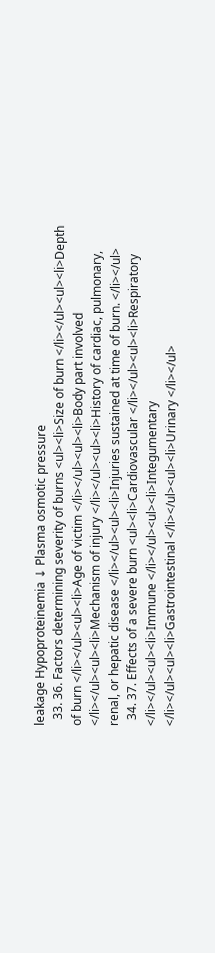leakage Hypoproteinemia ↓ Plasma osmotic pressure
  33. 36. Factors determining severity of burns <ul><li>Size of burn </li></ul><ul><li>Depth of burn </li></ul><ul><li>Age of victim </li></ul><ul><li>Body part involved </li></ul><ul><li>Mechanism of injury </li></ul><ul><li>History of cardiac, pulmonary, renal, or hepatic disease </li></ul><ul><li>Injuries sustained at time of burn. </li></ul>
  34. 37. Effects of a severe burn <ul><li>Cardiovascular </li></ul><ul><li>Respiratory </li></ul><ul><li>Immune </li></ul><ul><li>Integumentary </li></ul><ul><li>Gastrointestinal </li></ul><ul><li>Urinary </li></ul>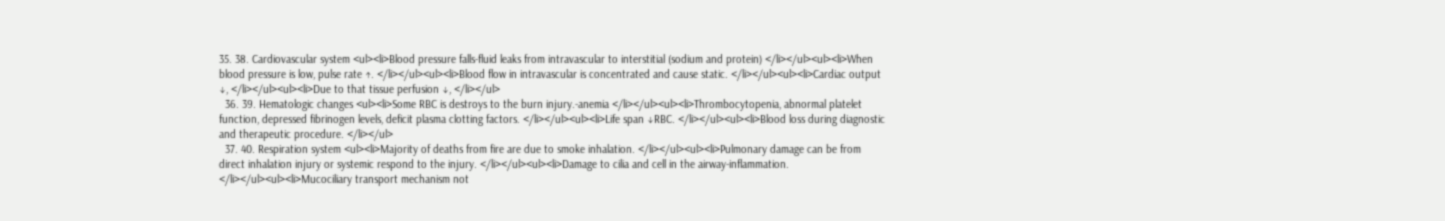35. 38. Cardiovascular system <ul><li>Blood pressure falls-fluid leaks from intravascular to interstitial (sodium and protein) </li></ul><ul><li>When blood pressure is low, pulse rate ↑. </li></ul><ul><li>Blood flow in intravascular is concentrated and cause static. </li></ul><ul><li>Cardiac output ↓, </li></ul><ul><li>Due to that tissue perfusion ↓, </li></ul>
  36. 39. Hematologic changes <ul><li>Some RBC is destroys to the burn injury.-anemia </li></ul><ul><li>Thrombocytopenia, abnormal platelet function, depressed fibrinogen levels, deficit plasma clotting factors. </li></ul><ul><li>Life span ↓RBC. </li></ul><ul><li>Blood loss during diagnostic and therapeutic procedure. </li></ul>
  37. 40. Respiration system <ul><li>Majority of deaths from fire are due to smoke inhalation. </li></ul><ul><li>Pulmonary damage can be from direct inhalation injury or systemic respond to the injury. </li></ul><ul><li>Damage to cilia and cell in the airway-inflammation. </li></ul><ul><li>Mucociliary transport mechanism not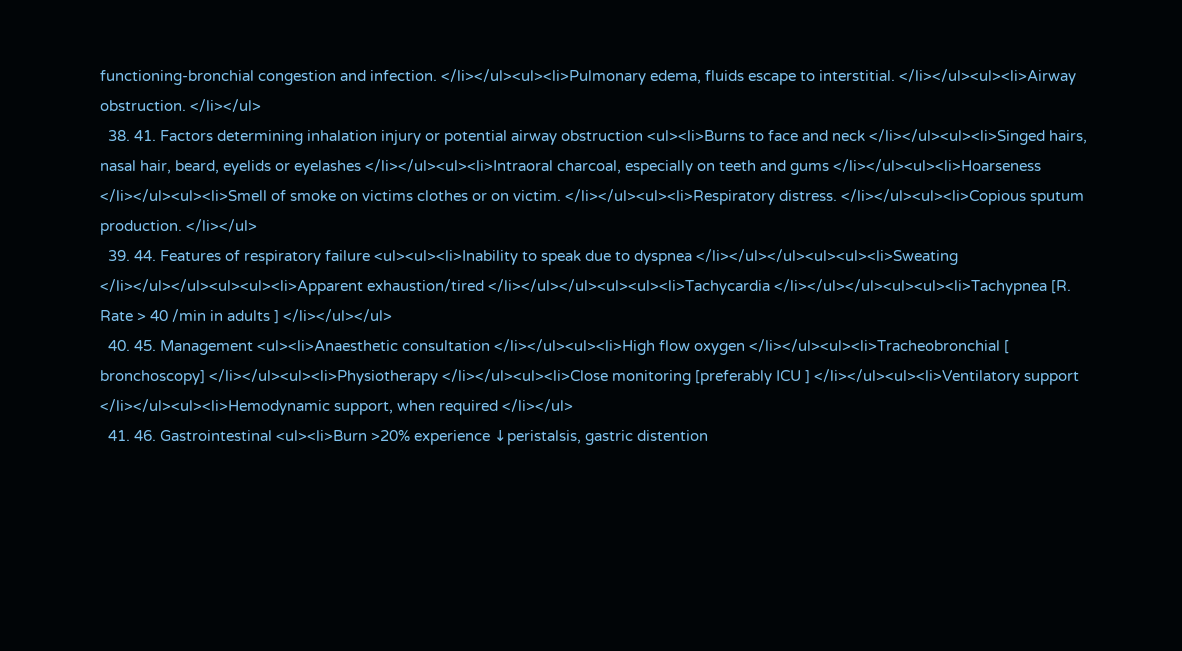functioning-bronchial congestion and infection. </li></ul><ul><li>Pulmonary edema, fluids escape to interstitial. </li></ul><ul><li>Airway obstruction. </li></ul>
  38. 41. Factors determining inhalation injury or potential airway obstruction <ul><li>Burns to face and neck </li></ul><ul><li>Singed hairs, nasal hair, beard, eyelids or eyelashes </li></ul><ul><li>Intraoral charcoal, especially on teeth and gums </li></ul><ul><li>Hoarseness </li></ul><ul><li>Smell of smoke on victims clothes or on victim. </li></ul><ul><li>Respiratory distress. </li></ul><ul><li>Copious sputum production. </li></ul>
  39. 44. Features of respiratory failure <ul><ul><li>Inability to speak due to dyspnea </li></ul></ul><ul><ul><li>Sweating </li></ul></ul><ul><ul><li>Apparent exhaustion/tired </li></ul></ul><ul><ul><li>Tachycardia </li></ul></ul><ul><ul><li>Tachypnea [R. Rate > 40 /min in adults ] </li></ul></ul>
  40. 45. Management <ul><li>Anaesthetic consultation </li></ul><ul><li>High flow oxygen </li></ul><ul><li>Tracheobronchial [ bronchoscopy] </li></ul><ul><li>Physiotherapy </li></ul><ul><li>Close monitoring [preferably ICU ] </li></ul><ul><li>Ventilatory support </li></ul><ul><li>Hemodynamic support, when required </li></ul>
  41. 46. Gastrointestinal <ul><li>Burn >20% experience ↓peristalsis, gastric distention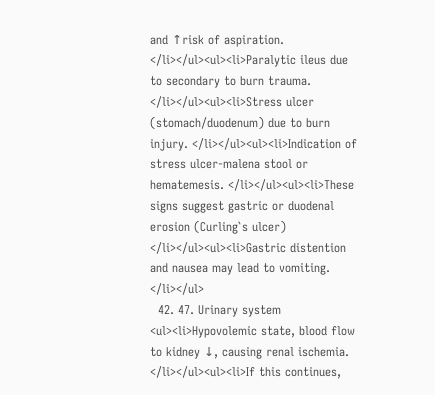and ↑risk of aspiration. </li></ul><ul><li>Paralytic ileus due to secondary to burn trauma. </li></ul><ul><li>Stress ulcer (stomach/duodenum) due to burn injury. </li></ul><ul><li>Indication of stress ulcer-malena stool or hematemesis. </li></ul><ul><li>These signs suggest gastric or duodenal erosion (Curling`s ulcer) </li></ul><ul><li>Gastric distention and nausea may lead to vomiting. </li></ul>
  42. 47. Urinary system <ul><li>Hypovolemic state, blood flow to kidney ↓, causing renal ischemia. </li></ul><ul><li>If this continues,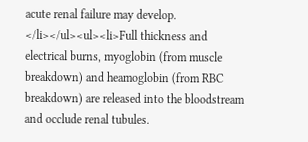acute renal failure may develop. </li></ul><ul><li>Full thickness and electrical burns, myoglobin (from muscle breakdown) and heamoglobin (from RBC breakdown) are released into the bloodstream and occlude renal tubules.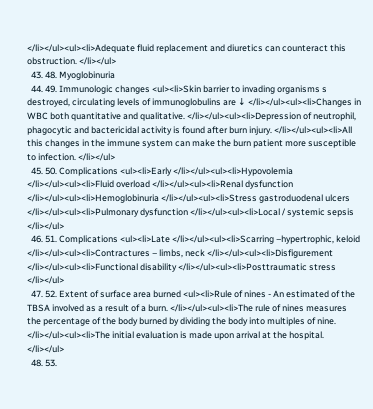</li></ul><ul><li>Adequate fluid replacement and diuretics can counteract this obstruction. </li></ul>
  43. 48. Myoglobinuria
  44. 49. Immunologic changes <ul><li>Skin barrier to invading organisms s destroyed, circulating levels of immunoglobulins are ↓ </li></ul><ul><li>Changes in WBC both quantitative and qualitative. </li></ul><ul><li>Depression of neutrophil, phagocytic and bactericidal activity is found after burn injury. </li></ul><ul><li>All this changes in the immune system can make the burn patient more susceptible to infection. </li></ul>
  45. 50. Complications <ul><li>Early </li></ul><ul><li>Hypovolemia </li></ul><ul><li>Fluid overload </li></ul><ul><li>Renal dysfunction </li></ul><ul><li>Hemoglobinuria </li></ul><ul><li>Stress gastroduodenal ulcers </li></ul><ul><li>Pulmonary dysfunction </li></ul><ul><li>Local / systemic sepsis </li></ul>
  46. 51. Complications <ul><li>Late </li></ul><ul><li>Scarring –hypertrophic, keloid </li></ul><ul><li>Contractures – limbs, neck </li></ul><ul><li>Disfigurement </li></ul><ul><li>Functional disability </li></ul><ul><li>Posttraumatic stress </li></ul>
  47. 52. Extent of surface area burned <ul><li>Rule of nines - An estimated of the TBSA involved as a result of a burn. </li></ul><ul><li>The rule of nines measures the percentage of the body burned by dividing the body into multiples of nine. </li></ul><ul><li>The initial evaluation is made upon arrival at the hospital. </li></ul>
  48. 53.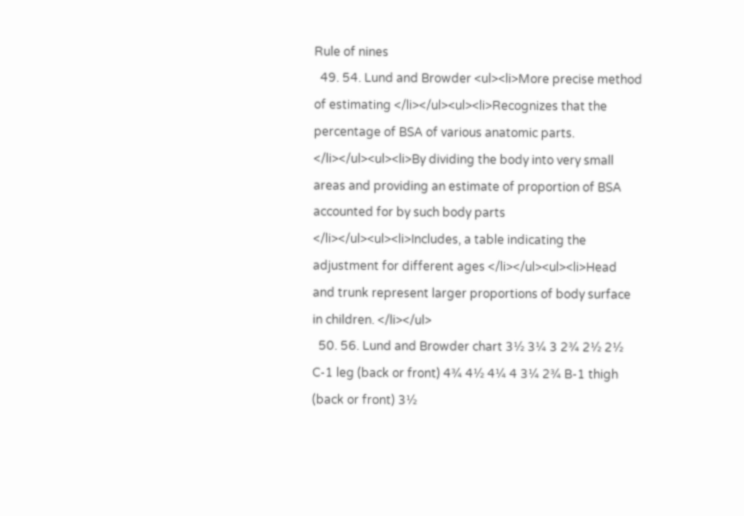Rule of nines
  49. 54. Lund and Browder <ul><li>More precise method of estimating </li></ul><ul><li>Recognizes that the percentage of BSA of various anatomic parts. </li></ul><ul><li>By dividing the body into very small areas and providing an estimate of proportion of BSA accounted for by such body parts </li></ul><ul><li>Includes, a table indicating the adjustment for different ages </li></ul><ul><li>Head and trunk represent larger proportions of body surface in children. </li></ul>
  50. 56. Lund and Browder chart 3½ 3¼ 3 2¾ 2½ 2½ C-1 leg (back or front) 4¾ 4½ 4¼ 4 3¼ 2¾ B-1 thigh (back or front) 3½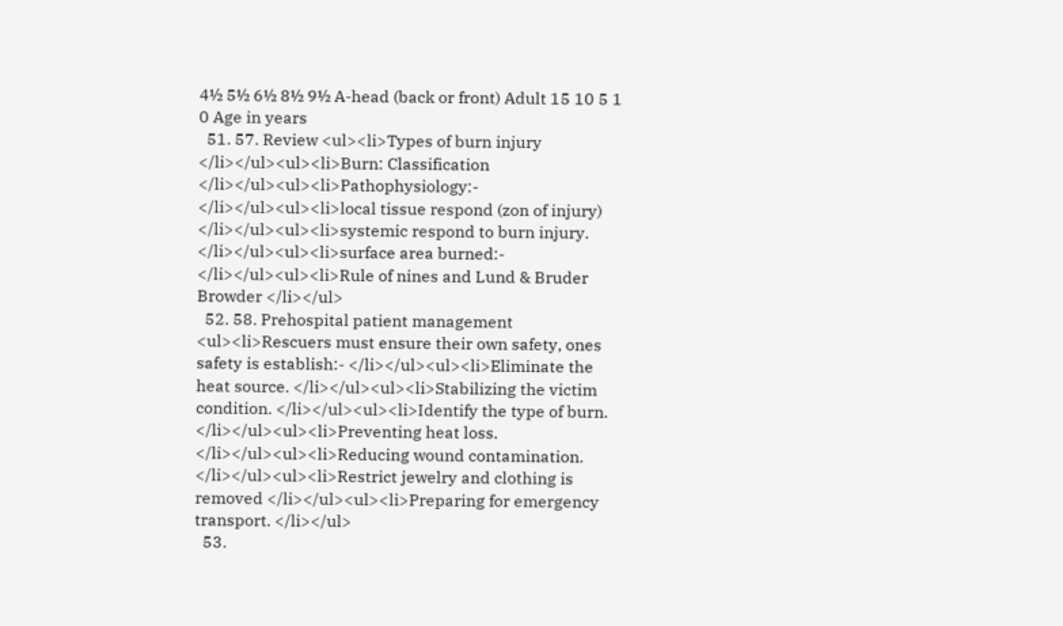4½ 5½ 6½ 8½ 9½ A-head (back or front) Adult 15 10 5 1 0 Age in years
  51. 57. Review <ul><li>Types of burn injury </li></ul><ul><li>Burn: Classification </li></ul><ul><li>Pathophysiology:- </li></ul><ul><li>local tissue respond (zon of injury) </li></ul><ul><li>systemic respond to burn injury. </li></ul><ul><li>surface area burned:- </li></ul><ul><li>Rule of nines and Lund & Bruder Browder </li></ul>
  52. 58. Prehospital patient management <ul><li>Rescuers must ensure their own safety, ones safety is establish:- </li></ul><ul><li>Eliminate the heat source. </li></ul><ul><li>Stabilizing the victim condition. </li></ul><ul><li>Identify the type of burn. </li></ul><ul><li>Preventing heat loss. </li></ul><ul><li>Reducing wound contamination. </li></ul><ul><li>Restrict jewelry and clothing is removed </li></ul><ul><li>Preparing for emergency transport. </li></ul>
  53.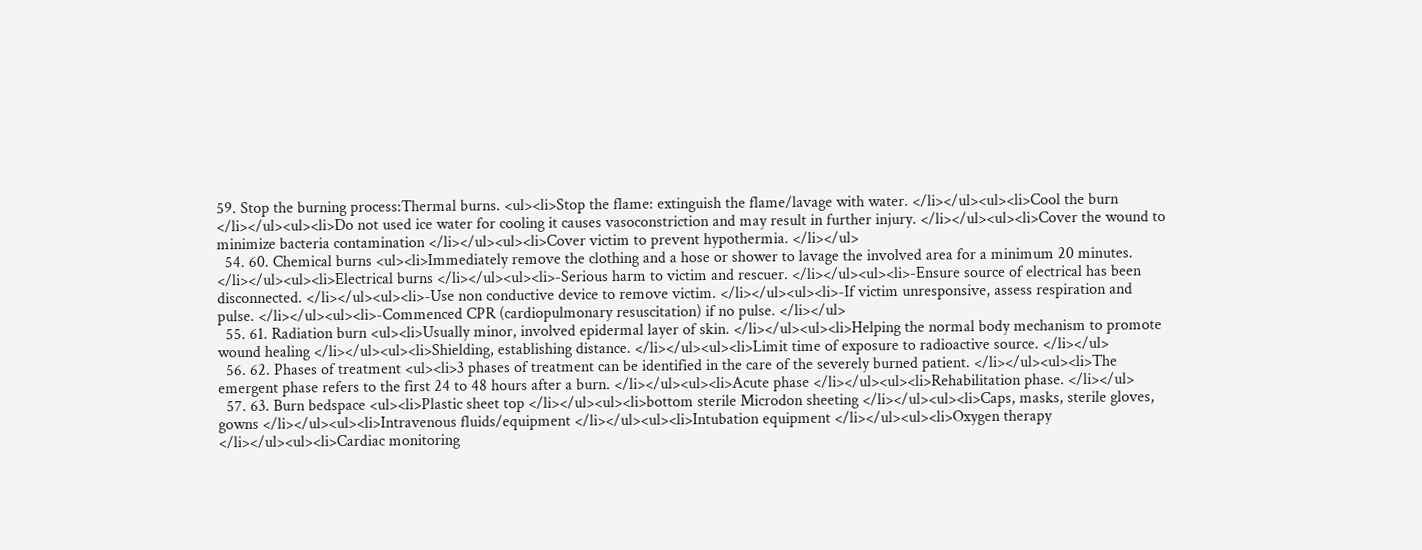59. Stop the burning process:Thermal burns. <ul><li>Stop the flame: extinguish the flame/lavage with water. </li></ul><ul><li>Cool the burn </li></ul><ul><li>Do not used ice water for cooling it causes vasoconstriction and may result in further injury. </li></ul><ul><li>Cover the wound to minimize bacteria contamination </li></ul><ul><li>Cover victim to prevent hypothermia. </li></ul>
  54. 60. Chemical burns <ul><li>Immediately remove the clothing and a hose or shower to lavage the involved area for a minimum 20 minutes. </li></ul><ul><li>Electrical burns </li></ul><ul><li>-Serious harm to victim and rescuer. </li></ul><ul><li>-Ensure source of electrical has been disconnected. </li></ul><ul><li>-Use non conductive device to remove victim. </li></ul><ul><li>-If victim unresponsive, assess respiration and pulse. </li></ul><ul><li>-Commenced CPR (cardiopulmonary resuscitation) if no pulse. </li></ul>
  55. 61. Radiation burn <ul><li>Usually minor, involved epidermal layer of skin. </li></ul><ul><li>Helping the normal body mechanism to promote wound healing </li></ul><ul><li>Shielding, establishing distance. </li></ul><ul><li>Limit time of exposure to radioactive source. </li></ul>
  56. 62. Phases of treatment <ul><li>3 phases of treatment can be identified in the care of the severely burned patient. </li></ul><ul><li>The emergent phase refers to the first 24 to 48 hours after a burn. </li></ul><ul><li>Acute phase </li></ul><ul><li>Rehabilitation phase. </li></ul>
  57. 63. Burn bedspace <ul><li>Plastic sheet top </li></ul><ul><li>bottom sterile Microdon sheeting </li></ul><ul><li>Caps, masks, sterile gloves, gowns </li></ul><ul><li>Intravenous fluids/equipment </li></ul><ul><li>Intubation equipment </li></ul><ul><li>Oxygen therapy </li></ul><ul><li>Cardiac monitoring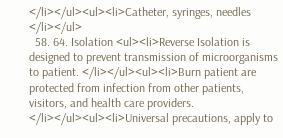</li></ul><ul><li>Catheter, syringes, needles </li></ul>
  58. 64. Isolation <ul><li>Reverse Isolation is designed to prevent transmission of microorganisms to patient. </li></ul><ul><li>Burn patient are protected from infection from other patients, visitors, and health care providers. </li></ul><ul><li>Universal precautions, apply to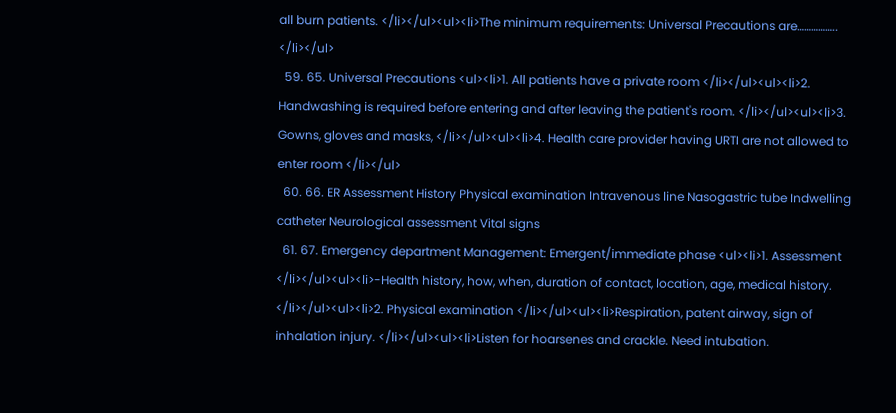all burn patients. </li></ul><ul><li>The minimum requirements: Universal Precautions are…………….. </li></ul>
  59. 65. Universal Precautions <ul><li>1. All patients have a private room </li></ul><ul><li>2. Handwashing is required before entering and after leaving the patient's room. </li></ul><ul><li>3. Gowns, gloves and masks, </li></ul><ul><li>4. Health care provider having URTI are not allowed to enter room </li></ul>
  60. 66. ER Assessment History Physical examination Intravenous line Nasogastric tube Indwelling catheter Neurological assessment Vital signs
  61. 67. Emergency department Management: Emergent/immediate phase <ul><li>1. Assessment </li></ul><ul><li>-Health history, how, when, duration of contact, location, age, medical history. </li></ul><ul><li>2. Physical examination </li></ul><ul><li>Respiration, patent airway, sign of inhalation injury. </li></ul><ul><li>Listen for hoarsenes and crackle. Need intubation.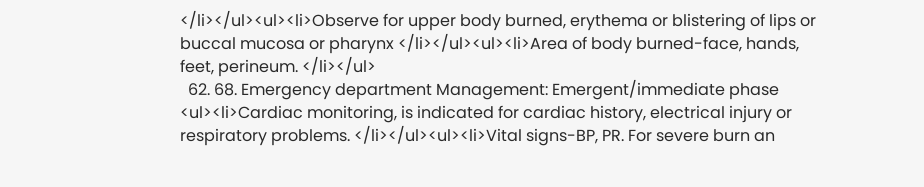</li></ul><ul><li>Observe for upper body burned, erythema or blistering of lips or buccal mucosa or pharynx </li></ul><ul><li>Area of body burned-face, hands, feet, perineum. </li></ul>
  62. 68. Emergency department Management: Emergent/immediate phase <ul><li>Cardiac monitoring, is indicated for cardiac history, electrical injury or respiratory problems. </li></ul><ul><li>Vital signs-BP, PR. For severe burn an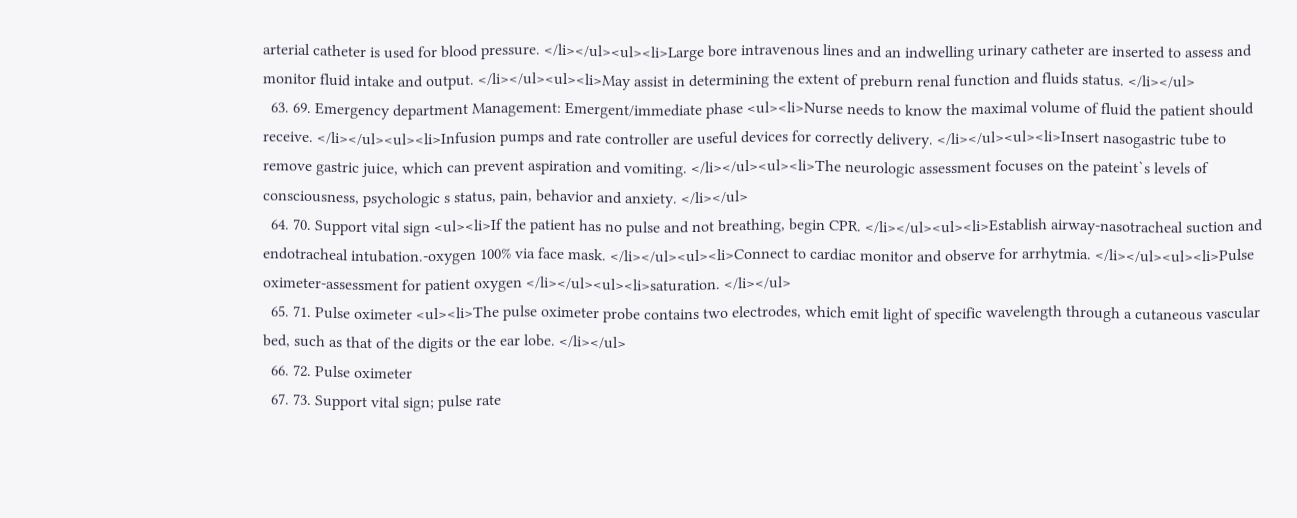arterial catheter is used for blood pressure. </li></ul><ul><li>Large bore intravenous lines and an indwelling urinary catheter are inserted to assess and monitor fluid intake and output. </li></ul><ul><li>May assist in determining the extent of preburn renal function and fluids status. </li></ul>
  63. 69. Emergency department Management: Emergent/immediate phase <ul><li>Nurse needs to know the maximal volume of fluid the patient should receive. </li></ul><ul><li>Infusion pumps and rate controller are useful devices for correctly delivery. </li></ul><ul><li>Insert nasogastric tube to remove gastric juice, which can prevent aspiration and vomiting. </li></ul><ul><li>The neurologic assessment focuses on the pateint`s levels of consciousness, psychologic s status, pain, behavior and anxiety. </li></ul>
  64. 70. Support vital sign <ul><li>If the patient has no pulse and not breathing, begin CPR. </li></ul><ul><li>Establish airway-nasotracheal suction and endotracheal intubation.-oxygen 100% via face mask. </li></ul><ul><li>Connect to cardiac monitor and observe for arrhytmia. </li></ul><ul><li>Pulse oximeter-assessment for patient oxygen </li></ul><ul><li>saturation. </li></ul>
  65. 71. Pulse oximeter <ul><li>The pulse oximeter probe contains two electrodes, which emit light of specific wavelength through a cutaneous vascular bed, such as that of the digits or the ear lobe. </li></ul>
  66. 72. Pulse oximeter
  67. 73. Support vital sign; pulse rate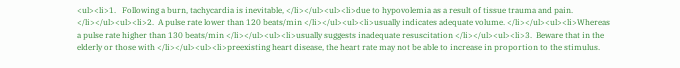<ul><li>1.   Following a burn, tachycardia is inevitable, </li></ul><ul><li>due to hypovolemia as a result of tissue trauma and pain. </li></ul><ul><li>2.  A pulse rate lower than 120 beats/min </li></ul><ul><li>usually indicates adequate volume. </li></ul><ul><li>Whereas a pulse rate higher than 130 beats/min </li></ul><ul><li>usually suggests inadequate resuscitation </li></ul><ul><li>3.  Beware that in the elderly or those with </li></ul><ul><li>preexisting heart disease, the heart rate may not be able to increase in proportion to the stimulus.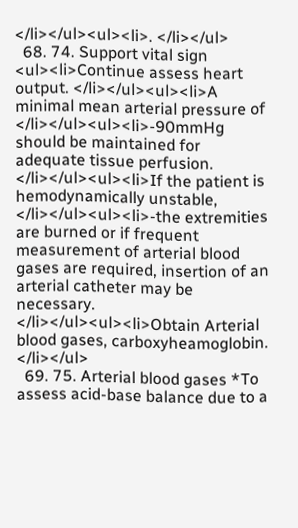</li></ul><ul><li>. </li></ul>
  68. 74. Support vital sign <ul><li>Continue assess heart output. </li></ul><ul><li>A minimal mean arterial pressure of </li></ul><ul><li>-90mmHg should be maintained for adequate tissue perfusion. </li></ul><ul><li>If the patient is hemodynamically unstable, </li></ul><ul><li>-the extremities are burned or if frequent measurement of arterial blood gases are required, insertion of an arterial catheter may be necessary. </li></ul><ul><li>Obtain Arterial blood gases, carboxyheamoglobin. </li></ul>
  69. 75. Arterial blood gases *To assess acid-base balance due to a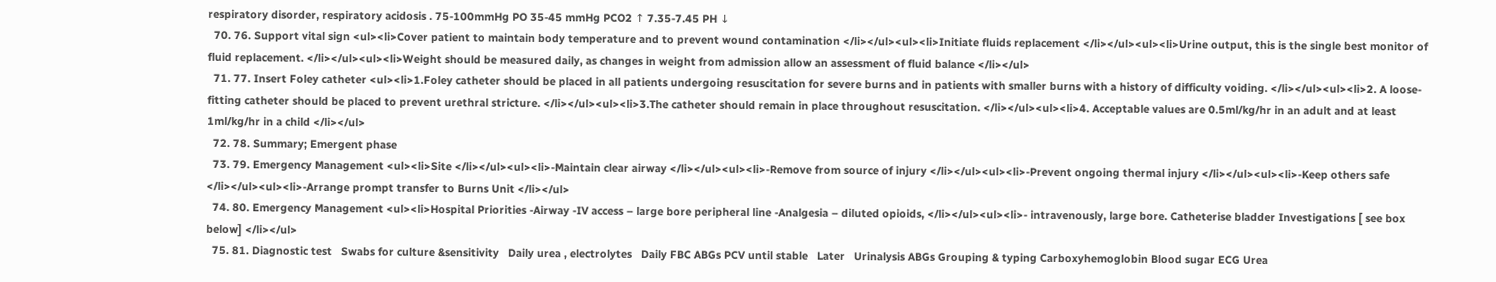respiratory disorder, respiratory acidosis . 75-100mmHg PO 35-45 mmHg PCO2 ↑ 7.35-7.45 PH ↓
  70. 76. Support vital sign <ul><li>Cover patient to maintain body temperature and to prevent wound contamination </li></ul><ul><li>Initiate fluids replacement </li></ul><ul><li>Urine output, this is the single best monitor of fluid replacement. </li></ul><ul><li>Weight should be measured daily, as changes in weight from admission allow an assessment of fluid balance </li></ul>
  71. 77. Insert Foley catheter <ul><li>1.Foley catheter should be placed in all patients undergoing resuscitation for severe burns and in patients with smaller burns with a history of difficulty voiding. </li></ul><ul><li>2. A loose-fitting catheter should be placed to prevent urethral stricture. </li></ul><ul><li>3.The catheter should remain in place throughout resuscitation. </li></ul><ul><li>4. Acceptable values are 0.5ml/kg/hr in an adult and at least 1ml/kg/hr in a child </li></ul>
  72. 78. Summary; Emergent phase
  73. 79. Emergency Management <ul><li>Site </li></ul><ul><li>-Maintain clear airway </li></ul><ul><li>-Remove from source of injury </li></ul><ul><li>-Prevent ongoing thermal injury </li></ul><ul><li>-Keep others safe </li></ul><ul><li>-Arrange prompt transfer to Burns Unit </li></ul>
  74. 80. Emergency Management <ul><li>Hospital Priorities -Airway -IV access – large bore peripheral line -Analgesia – diluted opioids, </li></ul><ul><li>- intravenously, large bore. Catheterise bladder Investigations [ see box below] </li></ul>
  75. 81. Diagnostic test   Swabs for culture &sensitivity   Daily urea , electrolytes   Daily FBC ABGs PCV until stable   Later   Urinalysis ABGs Grouping & typing Carboxyhemoglobin Blood sugar ECG Urea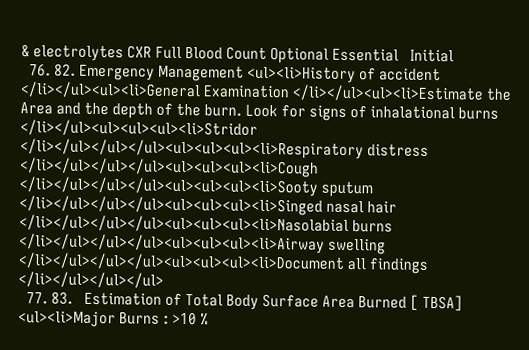& electrolytes CXR Full Blood Count Optional Essential   Initial
  76. 82. Emergency Management <ul><li>History of accident </li></ul><ul><li>General Examination </li></ul><ul><li>Estimate the Area and the depth of the burn. Look for signs of inhalational burns </li></ul><ul><ul><ul><li>Stridor </li></ul></ul></ul><ul><ul><ul><li>Respiratory distress </li></ul></ul></ul><ul><ul><ul><li>Cough </li></ul></ul></ul><ul><ul><ul><li>Sooty sputum </li></ul></ul></ul><ul><ul><ul><li>Singed nasal hair </li></ul></ul></ul><ul><ul><ul><li>Nasolabial burns </li></ul></ul></ul><ul><ul><ul><li>Airway swelling </li></ul></ul></ul><ul><ul><ul><li>Document all findings </li></ul></ul></ul>
  77. 83.   Estimation of Total Body Surface Area Burned [ TBSA] <ul><li>Major Burns : >10 %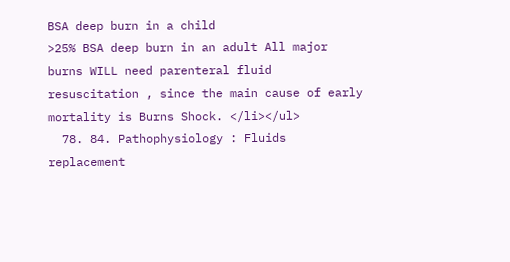BSA deep burn in a child                         >25% BSA deep burn in an adult All major burns WILL need parenteral fluid resuscitation , since the main cause of early mortality is Burns Shock. </li></ul>
  78. 84. Pathophysiology : Fluids replacement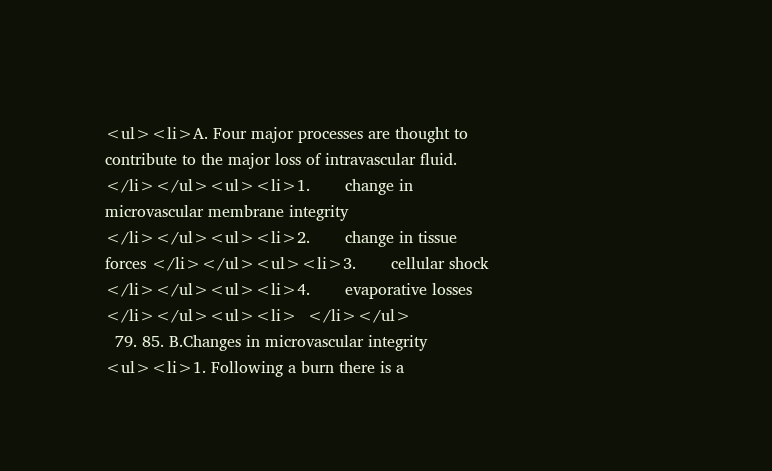<ul><li>A. Four major processes are thought to contribute to the major loss of intravascular fluid. </li></ul><ul><li>1.       change in microvascular membrane integrity </li></ul><ul><li>2.       change in tissue forces </li></ul><ul><li>3.       cellular shock </li></ul><ul><li>4.       evaporative losses </li></ul><ul><li>  </li></ul>
  79. 85. B.Changes in microvascular integrity <ul><li>1. Following a burn there is a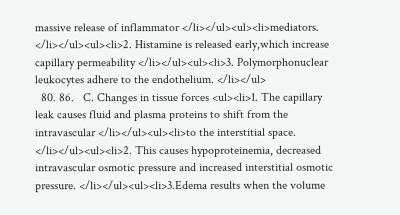massive release of inflammator </li></ul><ul><li>mediators. </li></ul><ul><li>2. Histamine is released early,which increase capillary permeability </li></ul><ul><li>3. Polymorphonuclear leukocytes adhere to the endothelium. </li></ul>
  80. 86.   C. Changes in tissue forces <ul><li>1. The capillary leak causes fluid and plasma proteins to shift from the intravascular </li></ul><ul><li>to the interstitial space. </li></ul><ul><li>2. This causes hypoproteinemia, decreased intravascular osmotic pressure and increased interstitial osmotic pressure. </li></ul><ul><li>3.Edema results when the volume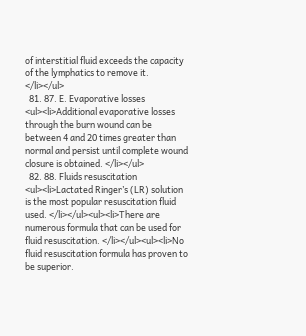of interstitial fluid exceeds the capacity of the lymphatics to remove it. </li></ul>
  81. 87. E. Evaporative losses <ul><li>Additional evaporative losses through the burn wound can be between 4 and 20 times greater than normal and persist until complete wound closure is obtained. </li></ul>
  82. 88. Fluids resuscitation <ul><li>Lactated Ringer’s (LR) solution is the most popular resuscitation fluid used. </li></ul><ul><li>There are numerous formula that can be used for fluid resuscitation. </li></ul><ul><li>No fluid resuscitation formula has proven to be superior.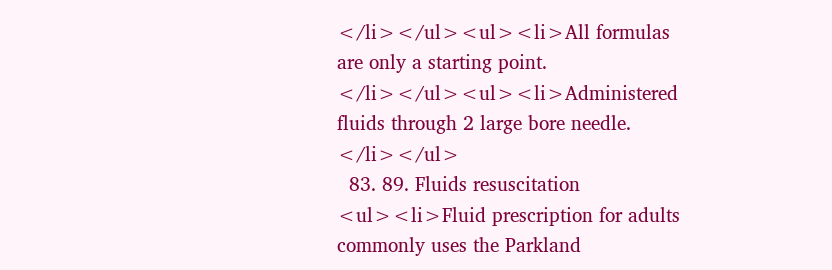</li></ul><ul><li>All formulas are only a starting point. </li></ul><ul><li>Administered fluids through 2 large bore needle. </li></ul>
  83. 89. Fluids resuscitation <ul><li>Fluid prescription for adults commonly uses the Parkland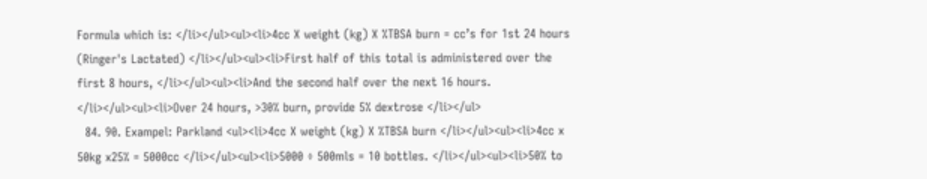Formula which is: </li></ul><ul><li>4cc X weight (kg) X %TBSA burn = cc’s for 1st 24 hours (Ringer's Lactated) </li></ul><ul><li>First half of this total is administered over the first 8 hours, </li></ul><ul><li>And the second half over the next 16 hours. </li></ul><ul><li>Over 24 hours, >30% burn, provide 5% dextrose </li></ul>
  84. 90. Exampel: Parkland <ul><li>4cc X weight (kg) X %TBSA burn </li></ul><ul><li>4cc x 50kg x25% = 5000cc </li></ul><ul><li>5000 ÷ 500mls = 10 bottles. </li></ul><ul><li>50% to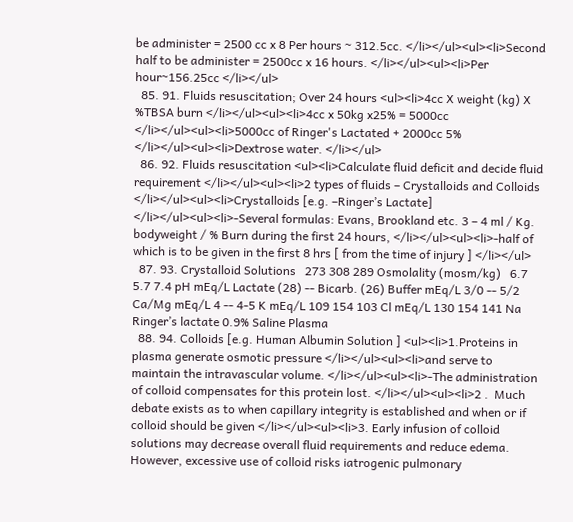be administer = 2500 cc x 8 Per hours ~ 312.5cc. </li></ul><ul><li>Second half to be administer = 2500cc x 16 hours. </li></ul><ul><li>Per hour~156.25cc </li></ul>
  85. 91. Fluids resuscitation; Over 24 hours <ul><li>4cc X weight (kg) X %TBSA burn </li></ul><ul><li>4cc x 50kg x25% = 5000cc </li></ul><ul><li>5000cc of Ringer's Lactated + 2000cc 5% </li></ul><ul><li>Dextrose water. </li></ul>
  86. 92. Fluids resuscitation <ul><li>Calculate fluid deficit and decide fluid requirement </li></ul><ul><li>2 types of fluids – Crystalloids and Colloids </li></ul><ul><li>Crystalloids [e.g. –Ringer’s Lactate] </li></ul><ul><li>-Several formulas: Evans, Brookland etc. 3 – 4 ml / Kg. bodyweight / % Burn during the first 24 hours, </li></ul><ul><li>-half of which is to be given in the first 8 hrs [ from the time of injury ] </li></ul>
  87. 93. Crystalloid Solutions   273 308 289 Osmolality (mosm/kg)   6.7 5.7 7.4 pH mEq/L Lactate (28) -- Bicarb. (26) Buffer mEq/L 3/0 -- 5/2 Ca/Mg mEq/L 4 -- 4-5 K mEq/L 109 154 103 Cl mEq/L 130 154 141 Na   Ringer’s lactate 0.9% Saline Plasma
  88. 94. Colloids [e.g. Human Albumin Solution ] <ul><li>1.Proteins in plasma generate osmotic pressure </li></ul><ul><li>and serve to maintain the intravascular volume. </li></ul><ul><li>-The administration of colloid compensates for this protein lost. </li></ul><ul><li>2 .  Much debate exists as to when capillary integrity is established and when or if colloid should be given </li></ul><ul><li>3. Early infusion of colloid solutions may decrease overall fluid requirements and reduce edema. However, excessive use of colloid risks iatrogenic pulmonary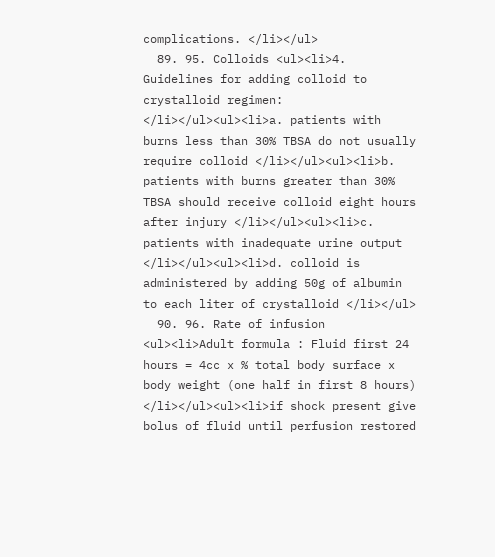complications. </li></ul>
  89. 95. Colloids <ul><li>4. Guidelines for adding colloid to crystalloid regimen: </li></ul><ul><li>a. patients with burns less than 30% TBSA do not usually require colloid </li></ul><ul><li>b. patients with burns greater than 30% TBSA should receive colloid eight hours after injury </li></ul><ul><li>c. patients with inadequate urine output </li></ul><ul><li>d. colloid is administered by adding 50g of albumin to each liter of crystalloid </li></ul>
  90. 96. Rate of infusion <ul><li>Adult formula : Fluid first 24 hours = 4cc x % total body surface x body weight (one half in first 8 hours) </li></ul><ul><li>if shock present give bolus of fluid until perfusion restored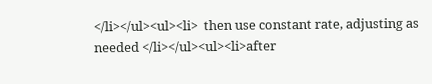</li></ul><ul><li>  then use constant rate, adjusting as needed </li></ul><ul><li>after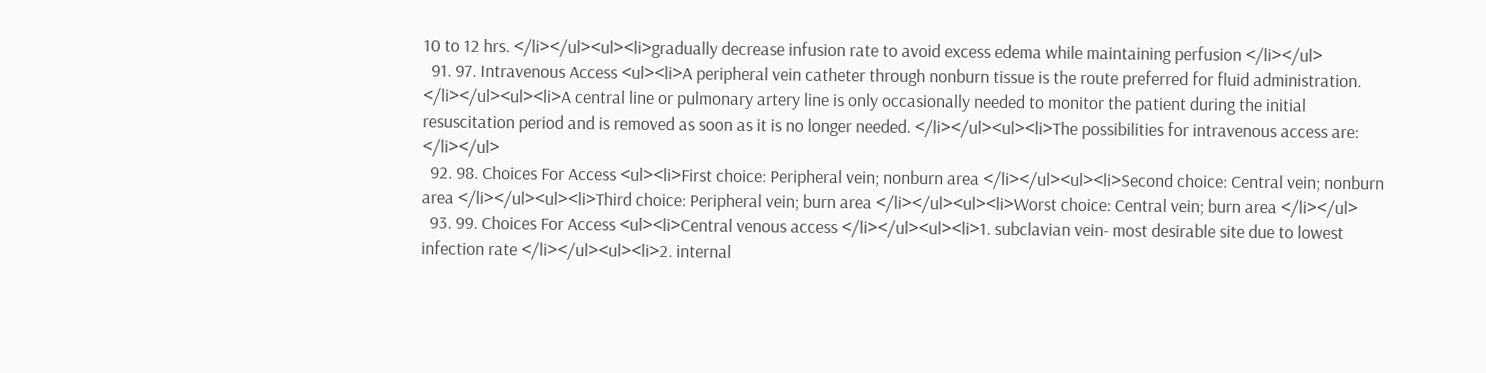10 to 12 hrs. </li></ul><ul><li>gradually decrease infusion rate to avoid excess edema while maintaining perfusion </li></ul>
  91. 97. Intravenous Access <ul><li>A peripheral vein catheter through nonburn tissue is the route preferred for fluid administration. </li></ul><ul><li>A central line or pulmonary artery line is only occasionally needed to monitor the patient during the initial resuscitation period and is removed as soon as it is no longer needed. </li></ul><ul><li>The possibilities for intravenous access are: </li></ul>
  92. 98. Choices For Access <ul><li>First choice: Peripheral vein; nonburn area </li></ul><ul><li>Second choice: Central vein; nonburn area </li></ul><ul><li>Third choice: Peripheral vein; burn area </li></ul><ul><li>Worst choice: Central vein; burn area </li></ul>
  93. 99. Choices For Access <ul><li>Central venous access </li></ul><ul><li>1. subclavian vein- most desirable site due to lowest infection rate </li></ul><ul><li>2. internal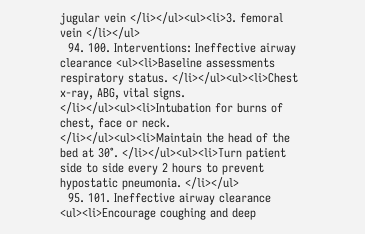jugular vein </li></ul><ul><li>3. femoral vein </li></ul>
  94. 100. Interventions: Ineffective airway clearance <ul><li>Baseline assessments respiratory status. </li></ul><ul><li>Chest x-ray, ABG, vital signs. </li></ul><ul><li>Intubation for burns of chest, face or neck. </li></ul><ul><li>Maintain the head of the bed at 30°. </li></ul><ul><li>Turn patient side to side every 2 hours to prevent hypostatic pneumonia. </li></ul>
  95. 101. Ineffective airway clearance <ul><li>Encourage coughing and deep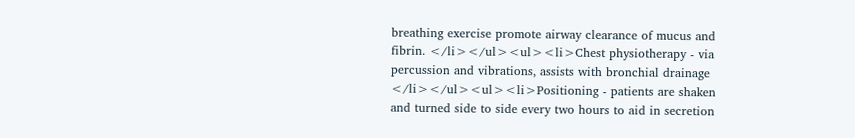breathing exercise promote airway clearance of mucus and fibrin. </li></ul><ul><li>Chest physiotherapy - via percussion and vibrations, assists with bronchial drainage </li></ul><ul><li>Positioning - patients are shaken and turned side to side every two hours to aid in secretion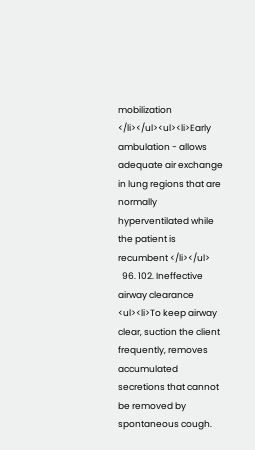mobilization </li></ul><ul><li>Early ambulation - allows adequate air exchange in lung regions that are normally hyperventilated while the patient is recumbent </li></ul>
  96. 102. Ineffective airway clearance <ul><li>To keep airway clear, suction the client frequently, removes accumulated secretions that cannot be removed by spontaneous cough.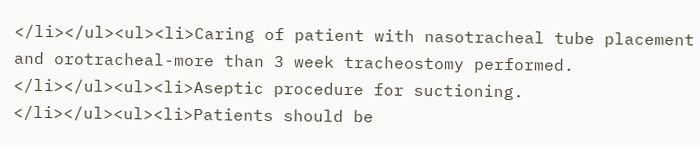</li></ul><ul><li>Caring of patient with nasotracheal tube placement and orotracheal-more than 3 week tracheostomy performed. </li></ul><ul><li>Aseptic procedure for suctioning. </li></ul><ul><li>Patients should be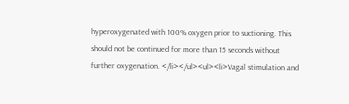hyperoxygenated with 100% oxygen prior to suctioning. This should not be continued for more than 15 seconds without further oxygenation. </li></ul><ul><li>Vagal stimulation and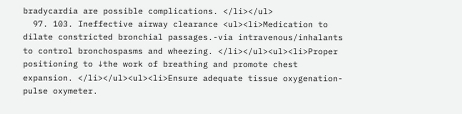bradycardia are possible complications. </li></ul>
  97. 103. Ineffective airway clearance <ul><li>Medication to dilate constricted bronchial passages.-via intravenous/inhalants to control bronchospasms and wheezing. </li></ul><ul><li>Proper positioning to ↓the work of breathing and promote chest expansion. </li></ul><ul><li>Ensure adequate tissue oxygenation-pulse oxymeter.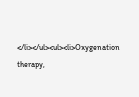</li></ul><ul><li>Oxygenation therapy,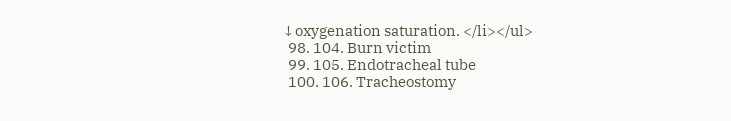↓oxygenation saturation. </li></ul>
  98. 104. Burn victim
  99. 105. Endotracheal tube
  100. 106. Tracheostomy